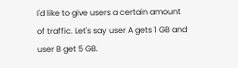I'd like to give users a certain amount of traffic. Let's say user A gets 1 GB and user B get 5 GB.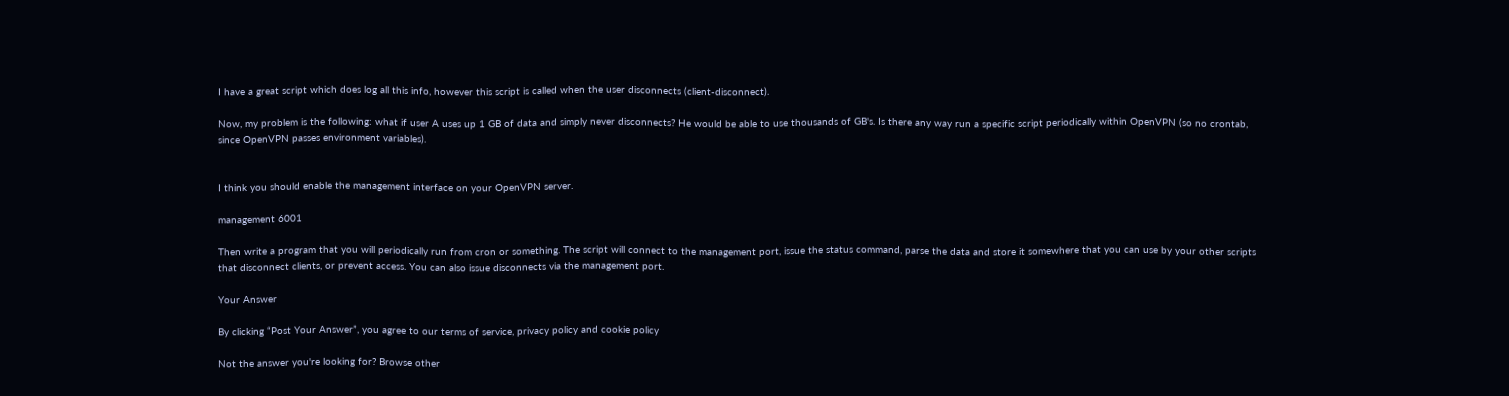I have a great script which does log all this info, however this script is called when the user disconnects (client-disconnect).

Now, my problem is the following: what if user A uses up 1 GB of data and simply never disconnects? He would be able to use thousands of GB's. Is there any way run a specific script periodically within OpenVPN (so no crontab, since OpenVPN passes environment variables).


I think you should enable the management interface on your OpenVPN server.

management 6001

Then write a program that you will periodically run from cron or something. The script will connect to the management port, issue the status command, parse the data and store it somewhere that you can use by your other scripts that disconnect clients, or prevent access. You can also issue disconnects via the management port.

Your Answer

By clicking “Post Your Answer”, you agree to our terms of service, privacy policy and cookie policy

Not the answer you're looking for? Browse other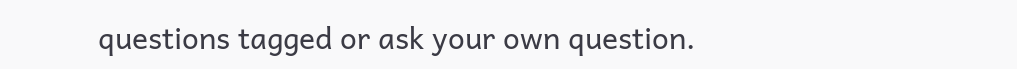questions tagged or ask your own question.